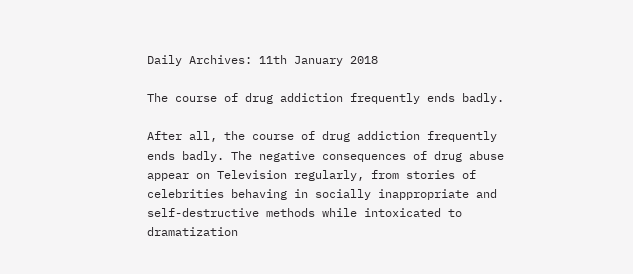Daily Archives: 11th January 2018

The course of drug addiction frequently ends badly.

After all, the course of drug addiction frequently ends badly. The negative consequences of drug abuse appear on Television regularly, from stories of celebrities behaving in socially inappropriate and self-destructive methods while intoxicated to dramatization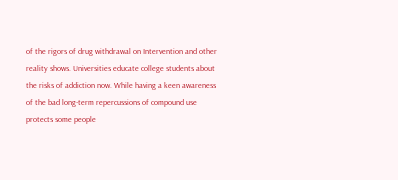of the rigors of drug withdrawal on Intervention and other reality shows. Universities educate college students about the risks of addiction now. While having a keen awareness of the bad long-term repercussions of compound use protects some people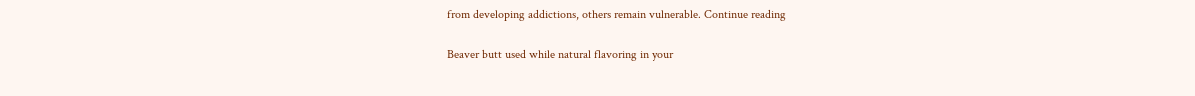from developing addictions, others remain vulnerable. Continue reading

Beaver butt used while natural flavoring in your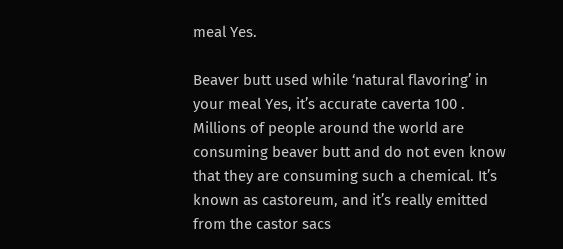meal Yes.

Beaver butt used while ‘natural flavoring’ in your meal Yes, it’s accurate caverta 100 . Millions of people around the world are consuming beaver butt and do not even know that they are consuming such a chemical. It’s known as castoreum, and it’s really emitted from the castor sacs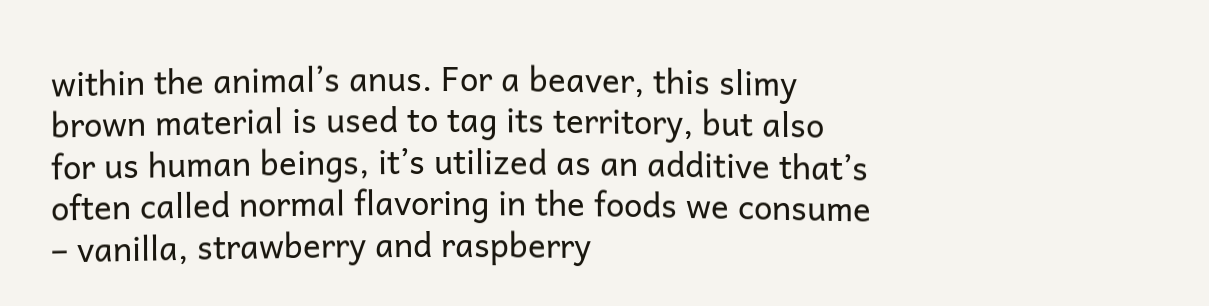within the animal’s anus. For a beaver, this slimy brown material is used to tag its territory, but also for us human beings, it’s utilized as an additive that’s often called normal flavoring in the foods we consume – vanilla, strawberry and raspberry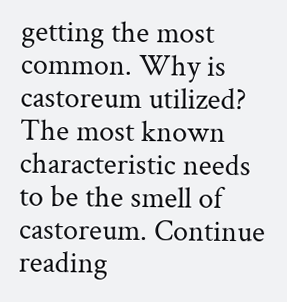getting the most common. Why is castoreum utilized? The most known characteristic needs to be the smell of castoreum. Continue reading